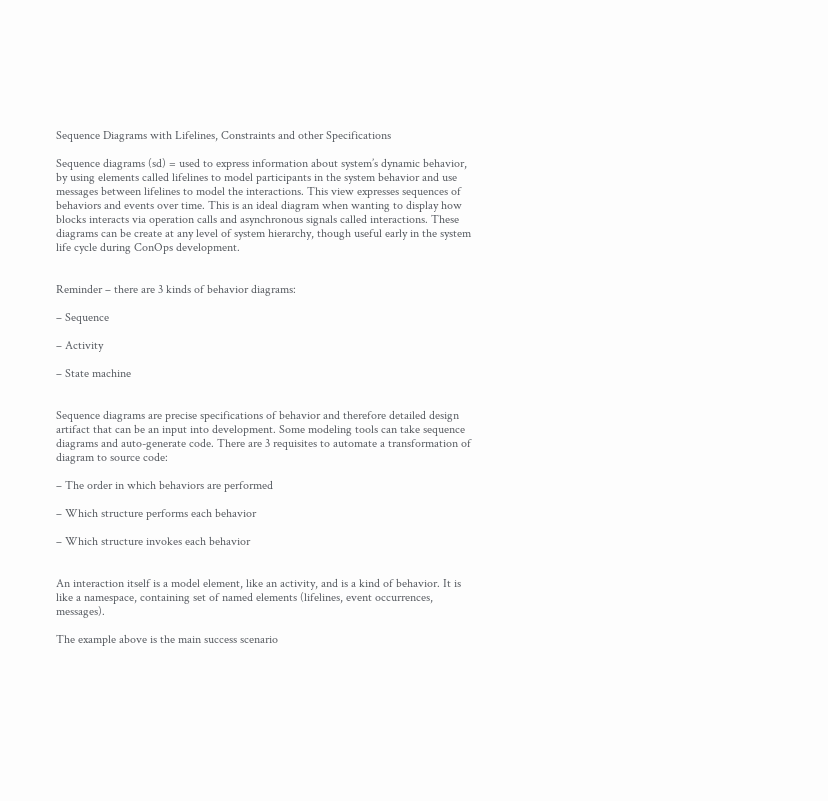Sequence Diagrams with Lifelines, Constraints and other Specifications

Sequence diagrams (sd) = used to express information about system’s dynamic behavior, by using elements called lifelines to model participants in the system behavior and use messages between lifelines to model the interactions. This view expresses sequences of behaviors and events over time. This is an ideal diagram when wanting to display how blocks interacts via operation calls and asynchronous signals called interactions. These diagrams can be create at any level of system hierarchy, though useful early in the system life cycle during ConOps development.


Reminder – there are 3 kinds of behavior diagrams:

– Sequence

– Activity

– State machine


Sequence diagrams are precise specifications of behavior and therefore detailed design artifact that can be an input into development. Some modeling tools can take sequence diagrams and auto-generate code. There are 3 requisites to automate a transformation of diagram to source code:

– The order in which behaviors are performed

– Which structure performs each behavior

– Which structure invokes each behavior


An interaction itself is a model element, like an activity, and is a kind of behavior. It is like a namespace, containing set of named elements (lifelines, event occurrences, messages).

The example above is the main success scenario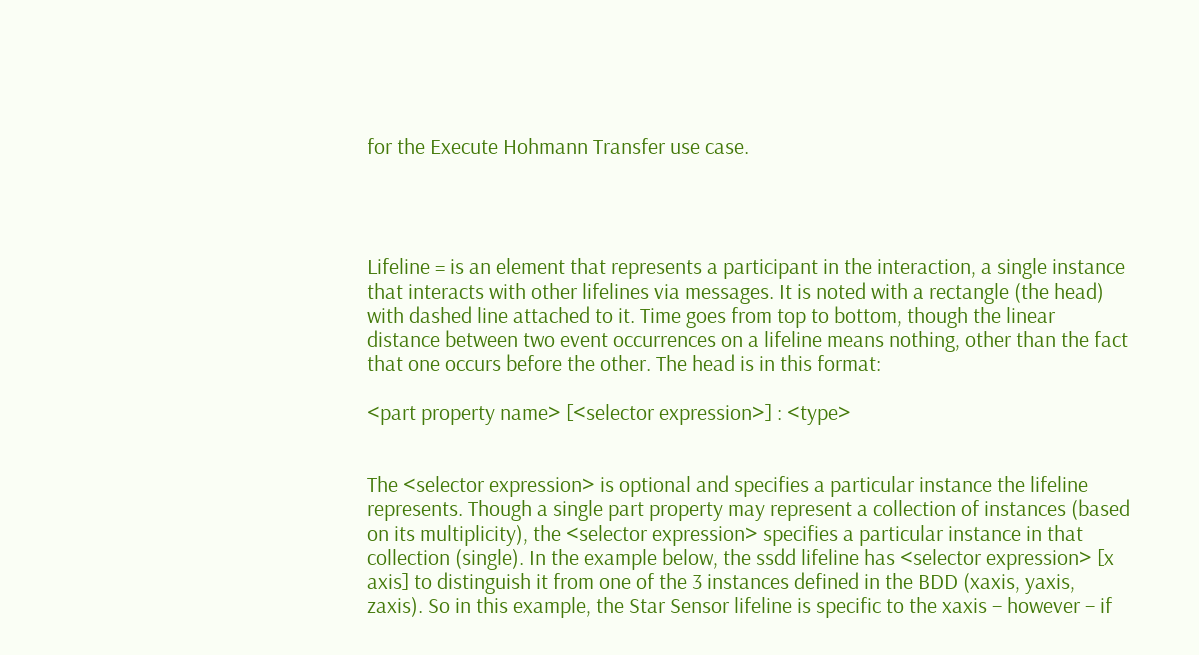for the Execute Hohmann Transfer use case.




Lifeline = is an element that represents a participant in the interaction, a single instance that interacts with other lifelines via messages. It is noted with a rectangle (the head) with dashed line attached to it. Time goes from top to bottom, though the linear distance between two event occurrences on a lifeline means nothing, other than the fact that one occurs before the other. The head is in this format:

<part property name> [<selector expression>] : <type>


The <selector expression> is optional and specifies a particular instance the lifeline represents. Though a single part property may represent a collection of instances (based on its multiplicity), the <selector expression> specifies a particular instance in that collection (single). In the example below, the ssdd lifeline has <selector expression> [x axis] to distinguish it from one of the 3 instances defined in the BDD (xaxis, yaxis, zaxis). So in this example, the Star Sensor lifeline is specific to the xaxis – however – if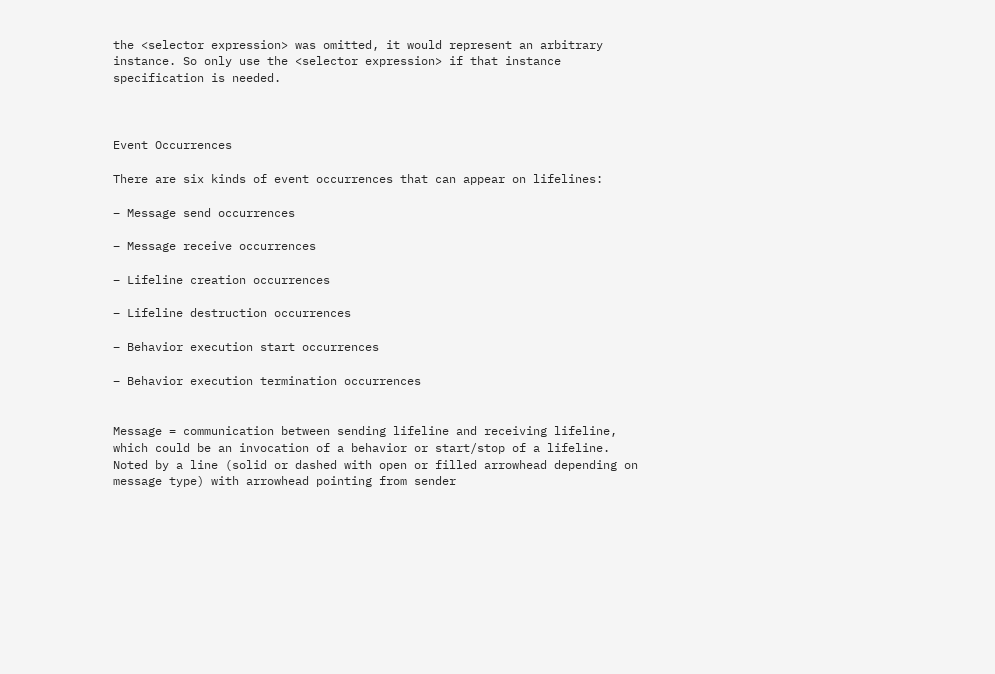the <selector expression> was omitted, it would represent an arbitrary instance. So only use the <selector expression> if that instance specification is needed.



Event Occurrences

There are six kinds of event occurrences that can appear on lifelines:

– Message send occurrences

– Message receive occurrences

– Lifeline creation occurrences

– Lifeline destruction occurrences

– Behavior execution start occurrences

– Behavior execution termination occurrences


Message = communication between sending lifeline and receiving lifeline, which could be an invocation of a behavior or start/stop of a lifeline. Noted by a line (solid or dashed with open or filled arrowhead depending on message type) with arrowhead pointing from sender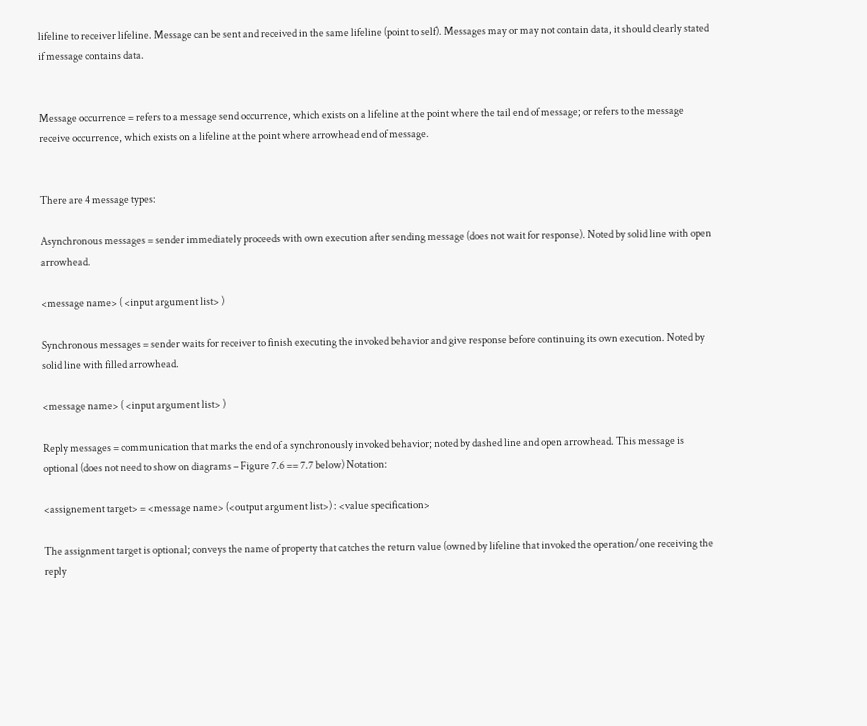lifeline to receiver lifeline. Message can be sent and received in the same lifeline (point to self). Messages may or may not contain data, it should clearly stated if message contains data.


Message occurrence = refers to a message send occurrence, which exists on a lifeline at the point where the tail end of message; or refers to the message receive occurrence, which exists on a lifeline at the point where arrowhead end of message.


There are 4 message types:

Asynchronous messages = sender immediately proceeds with own execution after sending message (does not wait for response). Noted by solid line with open arrowhead.

<message name> ( <input argument list> )

Synchronous messages = sender waits for receiver to finish executing the invoked behavior and give response before continuing its own execution. Noted by solid line with filled arrowhead.

<message name> ( <input argument list> )

Reply messages = communication that marks the end of a synchronously invoked behavior; noted by dashed line and open arrowhead. This message is optional (does not need to show on diagrams – Figure 7.6 == 7.7 below) Notation:

<assignement target> = <message name> (<output argument list>) : <value specification>

The assignment target is optional; conveys the name of property that catches the return value (owned by lifeline that invoked the operation/one receiving the reply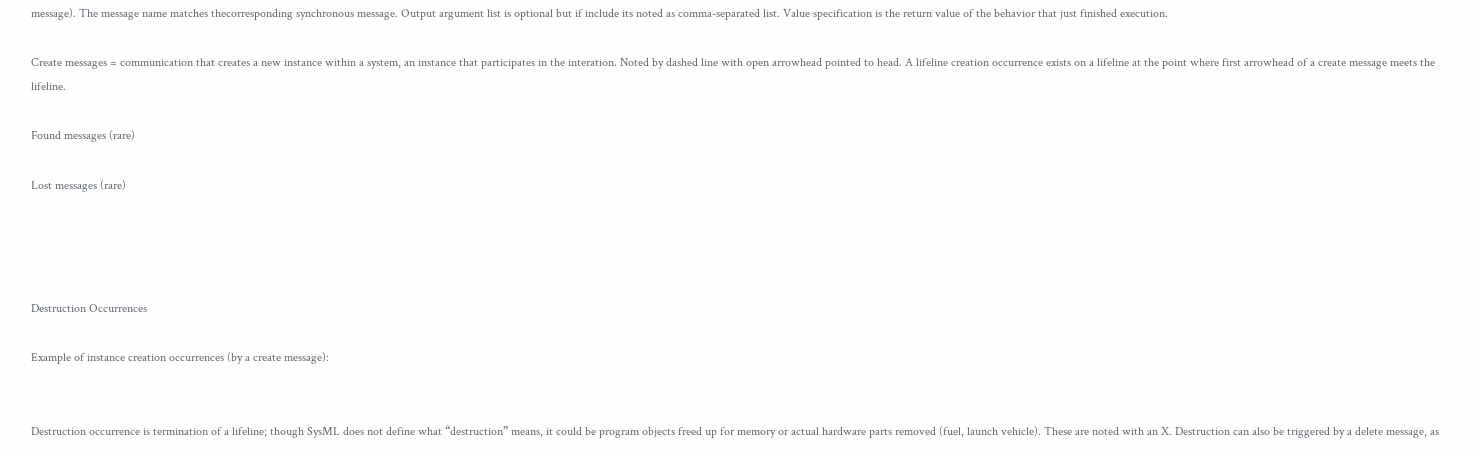message). The message name matches thecorresponding synchronous message. Output argument list is optional but if include its noted as comma-separated list. Value specification is the return value of the behavior that just finished execution.

Create messages = communication that creates a new instance within a system, an instance that participates in the interation. Noted by dashed line with open arrowhead pointed to head. A lifeline creation occurrence exists on a lifeline at the point where first arrowhead of a create message meets the lifeline.

Found messages (rare)

Lost messages (rare)




Destruction Occurrences

Example of instance creation occurrences (by a create message):


Destruction occurrence is termination of a lifeline; though SysML does not define what “destruction” means, it could be program objects freed up for memory or actual hardware parts removed (fuel, launch vehicle). These are noted with an X. Destruction can also be triggered by a delete message, as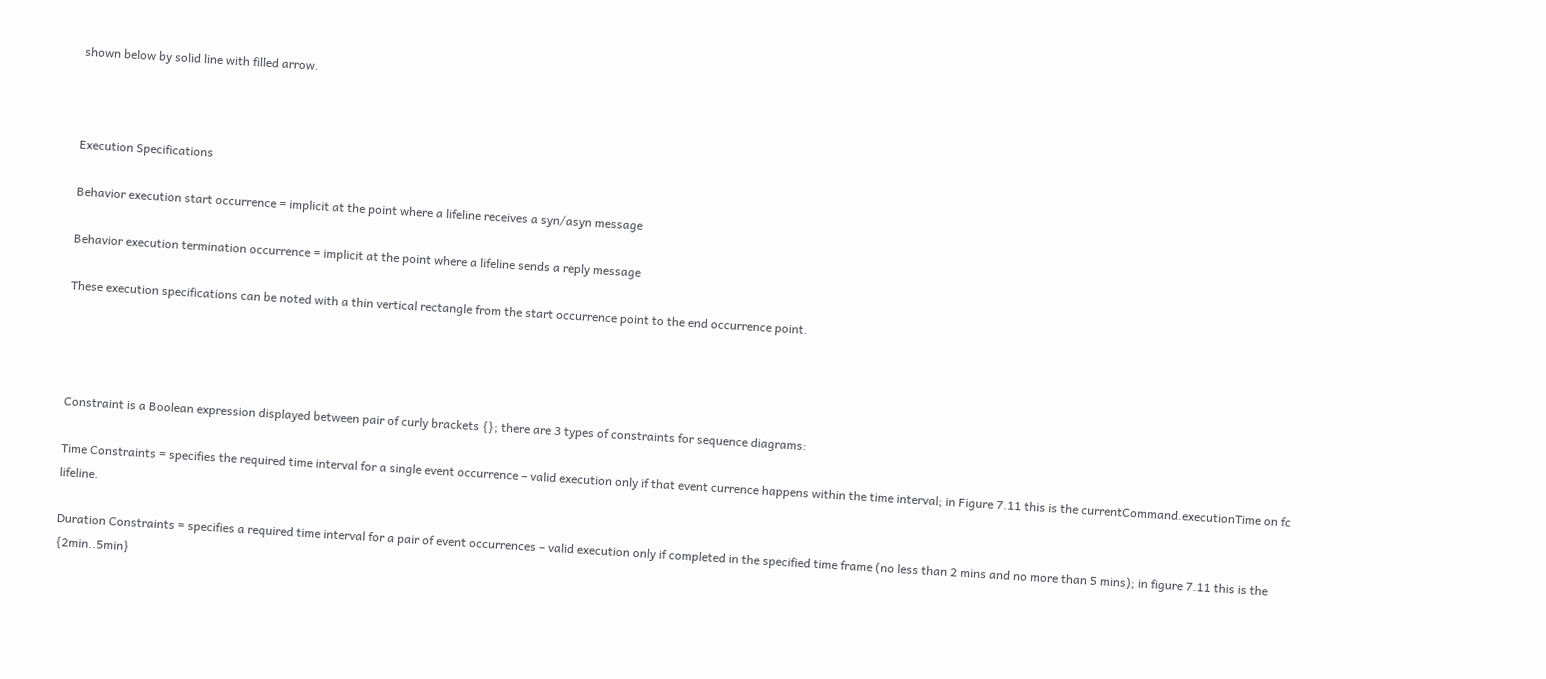shown below by solid line with filled arrow.



Execution Specifications

Behavior execution start occurrence = implicit at the point where a lifeline receives a syn/asyn message

Behavior execution termination occurrence = implicit at the point where a lifeline sends a reply message

These execution specifications can be noted with a thin vertical rectangle from the start occurrence point to the end occurrence point.




Constraint is a Boolean expression displayed between pair of curly brackets {}; there are 3 types of constraints for sequence diagrams:

Time Constraints = specifies the required time interval for a single event occurrence – valid execution only if that event currence happens within the time interval; in Figure 7.11 this is the currentCommand.executionTime on fc lifeline.

Duration Constraints = specifies a required time interval for a pair of event occurrences – valid execution only if completed in the specified time frame (no less than 2 mins and no more than 5 mins); in figure 7.11 this is the {2min..5min}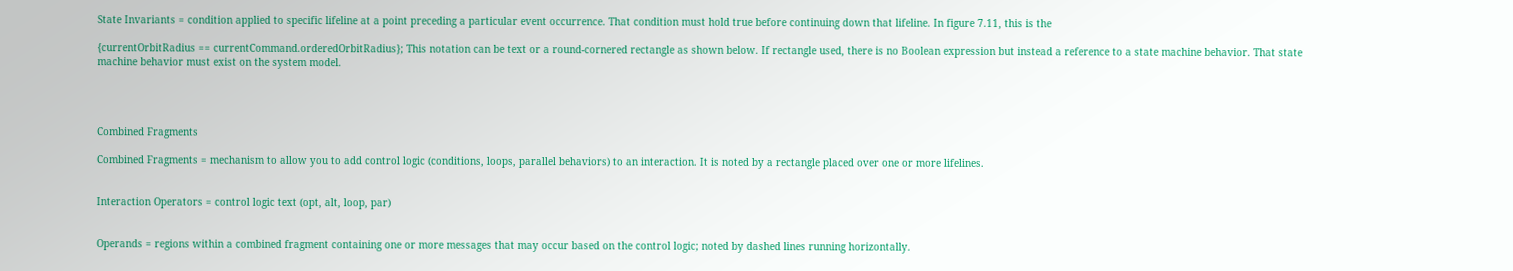State Invariants = condition applied to specific lifeline at a point preceding a particular event occurrence. That condition must hold true before continuing down that lifeline. In figure 7.11, this is the

{currentOrbitRadius == currentCommand.orderedOrbitRadius}; This notation can be text or a round-cornered rectangle as shown below. If rectangle used, there is no Boolean expression but instead a reference to a state machine behavior. That state machine behavior must exist on the system model.




Combined Fragments

Combined Fragments = mechanism to allow you to add control logic (conditions, loops, parallel behaviors) to an interaction. It is noted by a rectangle placed over one or more lifelines.


Interaction Operators = control logic text (opt, alt, loop, par)


Operands = regions within a combined fragment containing one or more messages that may occur based on the control logic; noted by dashed lines running horizontally.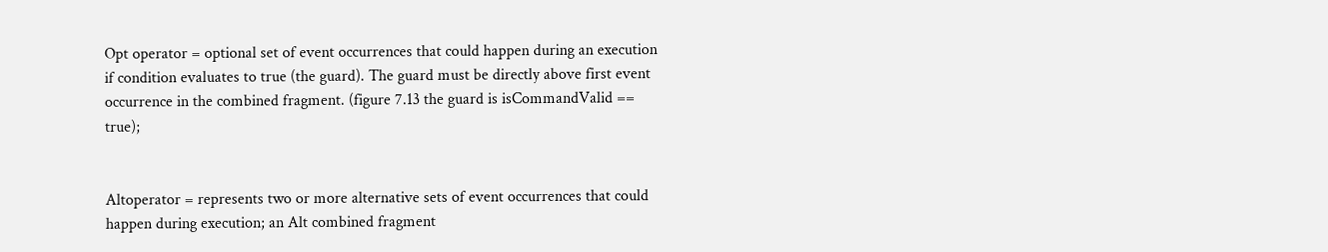Opt operator = optional set of event occurrences that could happen during an execution if condition evaluates to true (the guard). The guard must be directly above first event occurrence in the combined fragment. (figure 7.13 the guard is isCommandValid == true);


Altoperator = represents two or more alternative sets of event occurrences that could happen during execution; an Alt combined fragment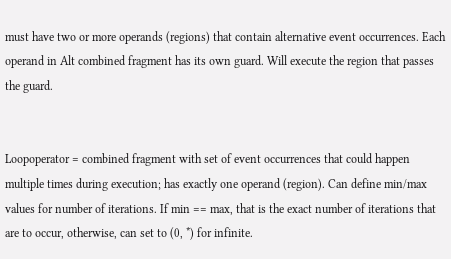must have two or more operands (regions) that contain alternative event occurrences. Each operand in Alt combined fragment has its own guard. Will execute the region that passes the guard.


Loopoperator = combined fragment with set of event occurrences that could happen multiple times during execution; has exactly one operand (region). Can define min/max values for number of iterations. If min == max, that is the exact number of iterations that are to occur, otherwise, can set to (0, *) for infinite.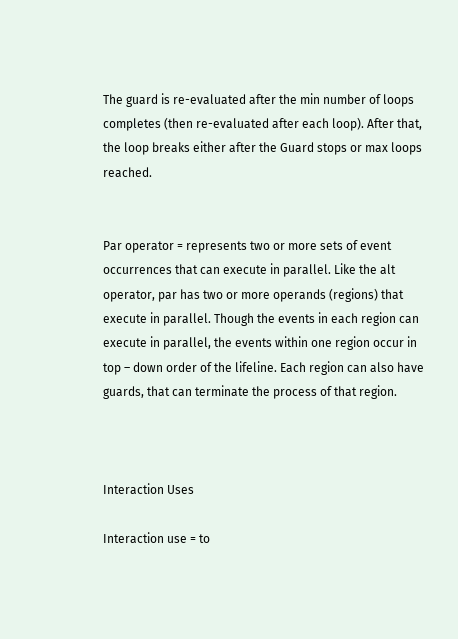The guard is re-evaluated after the min number of loops completes (then re-evaluated after each loop). After that, the loop breaks either after the Guard stops or max loops reached.


Par operator = represents two or more sets of event occurrences that can execute in parallel. Like the alt operator, par has two or more operands (regions) that execute in parallel. Though the events in each region can execute in parallel, the events within one region occur in top – down order of the lifeline. Each region can also have guards, that can terminate the process of that region.



Interaction Uses

Interaction use = to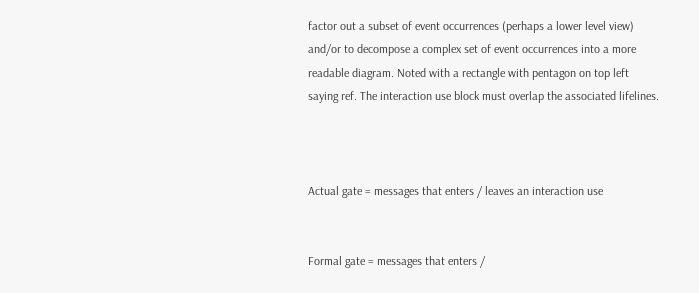factor out a subset of event occurrences (perhaps a lower level view) and/or to decompose a complex set of event occurrences into a more readable diagram. Noted with a rectangle with pentagon on top left saying ref. The interaction use block must overlap the associated lifelines.



Actual gate = messages that enters / leaves an interaction use


Formal gate = messages that enters /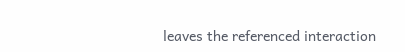leaves the referenced interaction